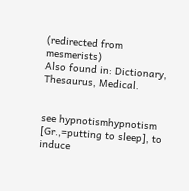(redirected from mesmerists)
Also found in: Dictionary, Thesaurus, Medical.


see hypnotismhypnotism
[Gr.,=putting to sleep], to induce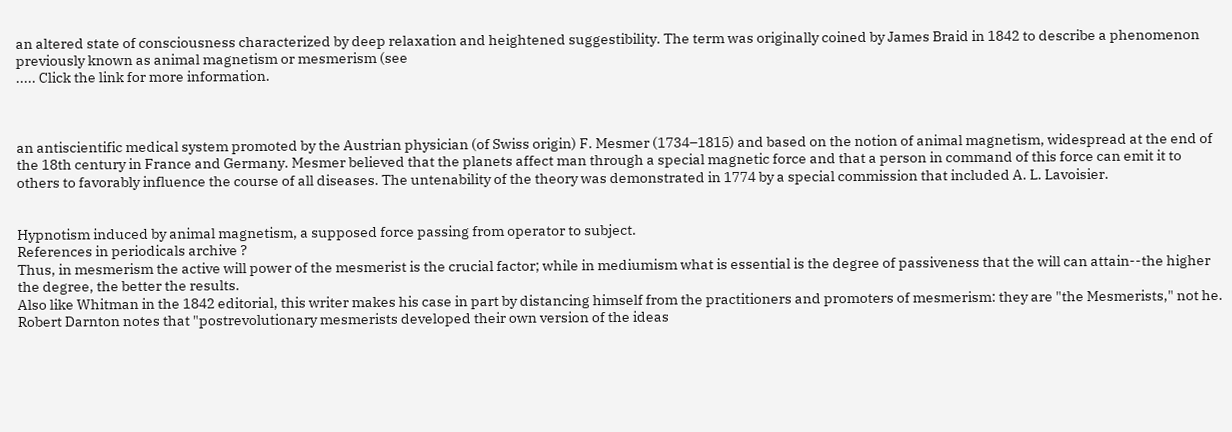an altered state of consciousness characterized by deep relaxation and heightened suggestibility. The term was originally coined by James Braid in 1842 to describe a phenomenon previously known as animal magnetism or mesmerism (see
..... Click the link for more information.



an antiscientific medical system promoted by the Austrian physician (of Swiss origin) F. Mesmer (1734–1815) and based on the notion of animal magnetism, widespread at the end of the 18th century in France and Germany. Mesmer believed that the planets affect man through a special magnetic force and that a person in command of this force can emit it to others to favorably influence the course of all diseases. The untenability of the theory was demonstrated in 1774 by a special commission that included A. L. Lavoisier.


Hypnotism induced by animal magnetism, a supposed force passing from operator to subject.
References in periodicals archive ?
Thus, in mesmerism the active will power of the mesmerist is the crucial factor; while in mediumism what is essential is the degree of passiveness that the will can attain--the higher the degree, the better the results.
Also like Whitman in the 1842 editorial, this writer makes his case in part by distancing himself from the practitioners and promoters of mesmerism: they are "the Mesmerists," not he.
Robert Darnton notes that "postrevolutionary mesmerists developed their own version of the ideas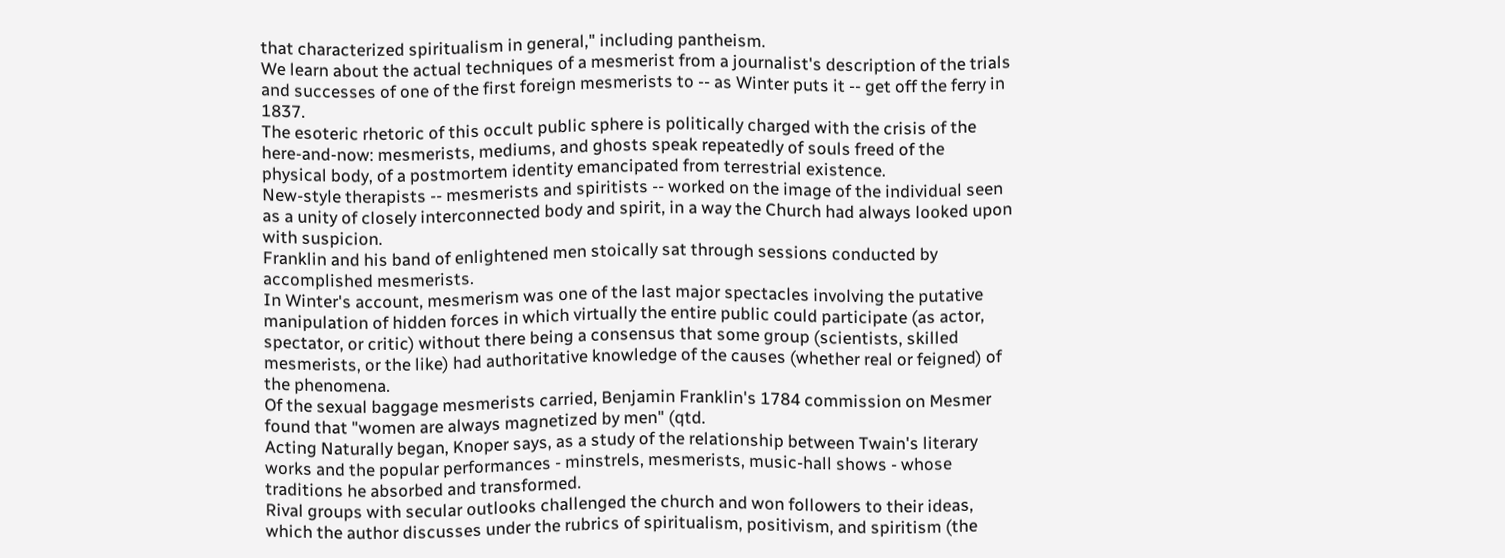that characterized spiritualism in general," including pantheism.
We learn about the actual techniques of a mesmerist from a journalist's description of the trials and successes of one of the first foreign mesmerists to -- as Winter puts it -- get off the ferry in 1837.
The esoteric rhetoric of this occult public sphere is politically charged with the crisis of the here-and-now: mesmerists, mediums, and ghosts speak repeatedly of souls freed of the physical body, of a postmortem identity emancipated from terrestrial existence.
New-style therapists -- mesmerists and spiritists -- worked on the image of the individual seen as a unity of closely interconnected body and spirit, in a way the Church had always looked upon with suspicion.
Franklin and his band of enlightened men stoically sat through sessions conducted by accomplished mesmerists.
In Winter's account, mesmerism was one of the last major spectacles involving the putative manipulation of hidden forces in which virtually the entire public could participate (as actor, spectator, or critic) without there being a consensus that some group (scientists, skilled mesmerists, or the like) had authoritative knowledge of the causes (whether real or feigned) of the phenomena.
Of the sexual baggage mesmerists carried, Benjamin Franklin's 1784 commission on Mesmer found that "women are always magnetized by men" (qtd.
Acting Naturally began, Knoper says, as a study of the relationship between Twain's literary works and the popular performances - minstrels, mesmerists, music-hall shows - whose traditions he absorbed and transformed.
Rival groups with secular outlooks challenged the church and won followers to their ideas, which the author discusses under the rubrics of spiritualism, positivism, and spiritism (the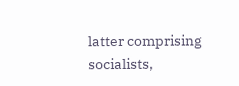latter comprising socialists,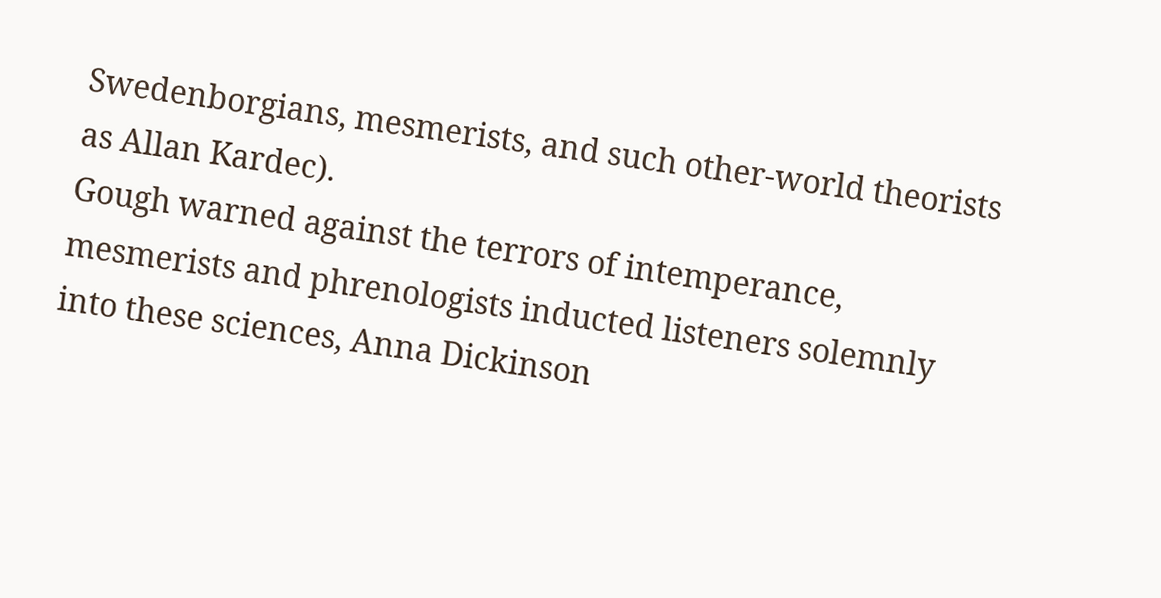Swedenborgians, mesmerists, and such other-world theorists as Allan Kardec).
Gough warned against the terrors of intemperance, mesmerists and phrenologists inducted listeners solemnly into these sciences, Anna Dickinson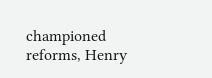championed reforms, Henry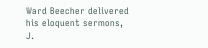Ward Beecher delivered his eloquent sermons, J.